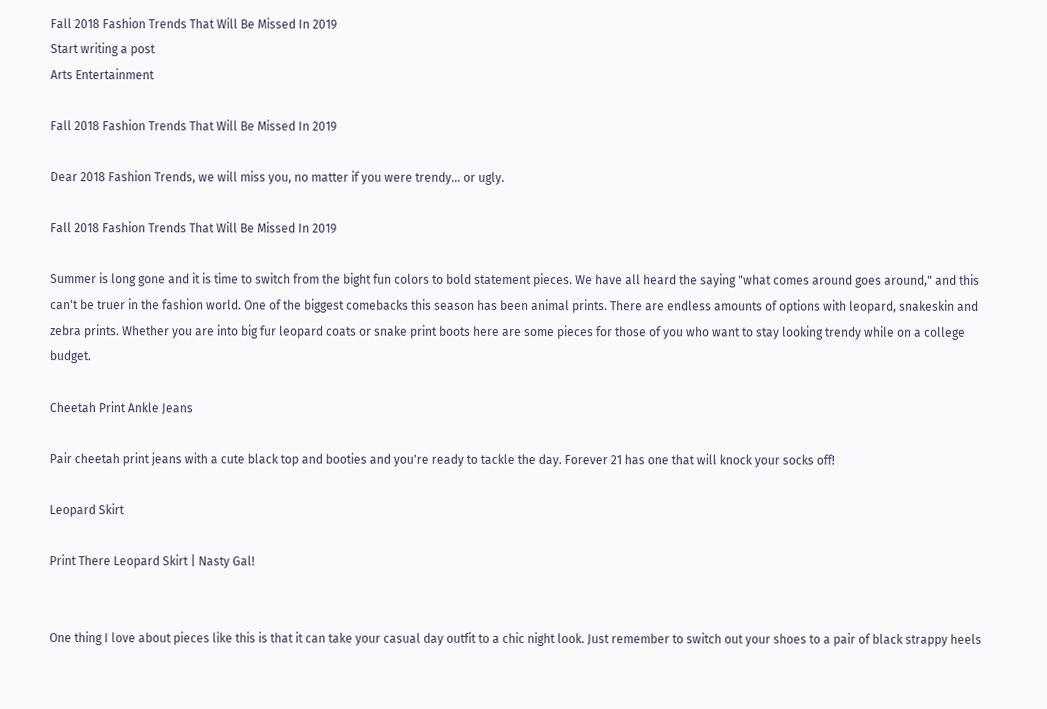Fall 2018 Fashion Trends That Will Be Missed In 2019
Start writing a post
Arts Entertainment

Fall 2018 Fashion Trends That Will Be Missed In 2019

Dear 2018 Fashion Trends, we will miss you, no matter if you were trendy... or ugly.

Fall 2018 Fashion Trends That Will Be Missed In 2019

Summer is long gone and it is time to switch from the bight fun colors to bold statement pieces. We have all heard the saying "what comes around goes around," and this can't be truer in the fashion world. One of the biggest comebacks this season has been animal prints. There are endless amounts of options with leopard, snakeskin and zebra prints. Whether you are into big fur leopard coats or snake print boots here are some pieces for those of you who want to stay looking trendy while on a college budget.

Cheetah Print Ankle Jeans

Pair cheetah print jeans with a cute black top and booties and you're ready to tackle the day. Forever 21 has one that will knock your socks off!

Leopard Skirt

Print There Leopard Skirt | Nasty Gal!


One thing I love about pieces like this is that it can take your casual day outfit to a chic night look. Just remember to switch out your shoes to a pair of black strappy heels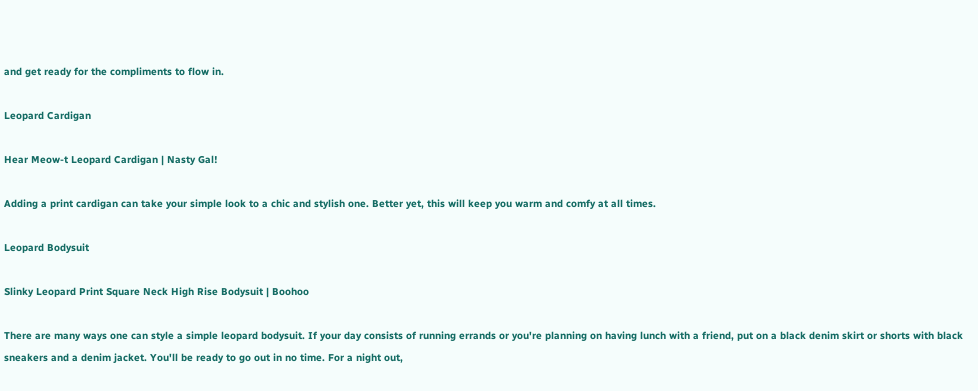and get ready for the compliments to flow in.

Leopard Cardigan

Hear Meow-t Leopard Cardigan | Nasty Gal!

Adding a print cardigan can take your simple look to a chic and stylish one. Better yet, this will keep you warm and comfy at all times.

Leopard Bodysuit

Slinky Leopard Print Square Neck High Rise Bodysuit | Boohoo

There are many ways one can style a simple leopard bodysuit. If your day consists of running errands or you're planning on having lunch with a friend, put on a black denim skirt or shorts with black sneakers and a denim jacket. You'll be ready to go out in no time. For a night out,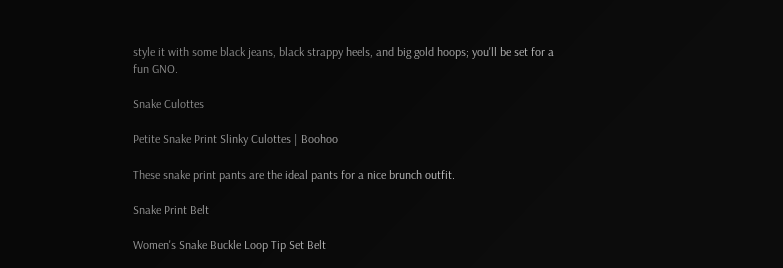style it with some black jeans, black strappy heels, and big gold hoops; you'll be set for a fun GNO.

Snake Culottes

Petite Snake Print Slinky Culottes | Boohoo

These snake print pants are the ideal pants for a nice brunch outfit.

Snake Print Belt

Women's Snake Buckle Loop Tip Set Belt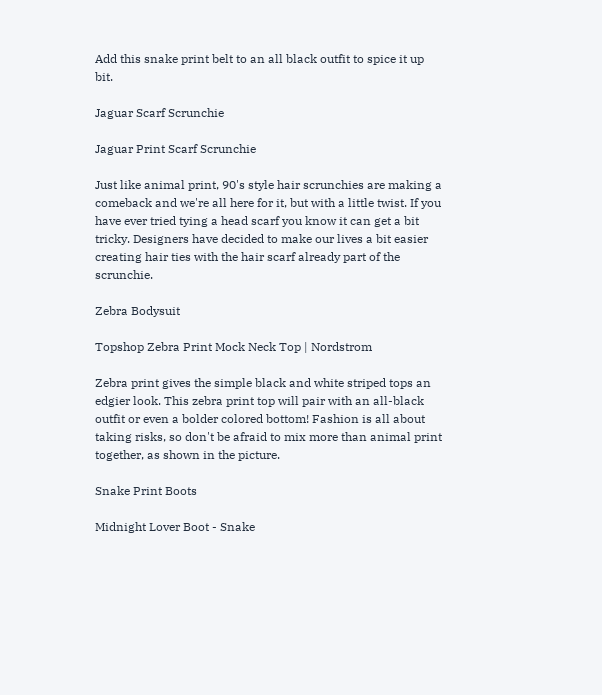Add this snake print belt to an all black outfit to spice it up bit.

Jaguar Scarf Scrunchie

Jaguar Print Scarf Scrunchie

Just like animal print, 90's style hair scrunchies are making a comeback and we're all here for it, but with a little twist. If you have ever tried tying a head scarf you know it can get a bit tricky. Designers have decided to make our lives a bit easier creating hair ties with the hair scarf already part of the scrunchie.

Zebra Bodysuit

Topshop Zebra Print Mock Neck Top | Nordstrom

Zebra print gives the simple black and white striped tops an edgier look. This zebra print top will pair with an all-black outfit or even a bolder colored bottom! Fashion is all about taking risks, so don't be afraid to mix more than animal print together, as shown in the picture.

Snake Print Boots

Midnight Lover Boot - Snake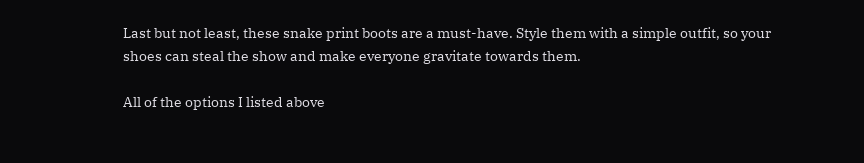Last but not least, these snake print boots are a must-have. Style them with a simple outfit, so your shoes can steal the show and make everyone gravitate towards them.

All of the options I listed above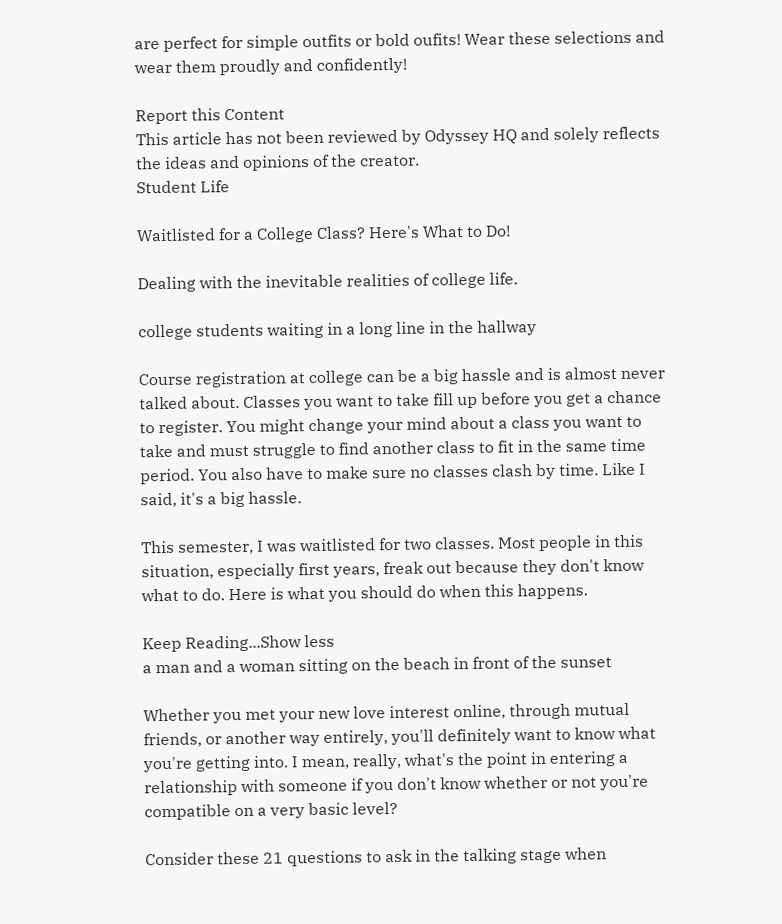are perfect for simple outfits or bold oufits! Wear these selections and wear them proudly and confidently!

Report this Content
This article has not been reviewed by Odyssey HQ and solely reflects the ideas and opinions of the creator.
Student Life

Waitlisted for a College Class? Here's What to Do!

Dealing with the inevitable realities of college life.

college students waiting in a long line in the hallway

Course registration at college can be a big hassle and is almost never talked about. Classes you want to take fill up before you get a chance to register. You might change your mind about a class you want to take and must struggle to find another class to fit in the same time period. You also have to make sure no classes clash by time. Like I said, it's a big hassle.

This semester, I was waitlisted for two classes. Most people in this situation, especially first years, freak out because they don't know what to do. Here is what you should do when this happens.

Keep Reading...Show less
a man and a woman sitting on the beach in front of the sunset

Whether you met your new love interest online, through mutual friends, or another way entirely, you'll definitely want to know what you're getting into. I mean, really, what's the point in entering a relationship with someone if you don't know whether or not you're compatible on a very basic level?

Consider these 21 questions to ask in the talking stage when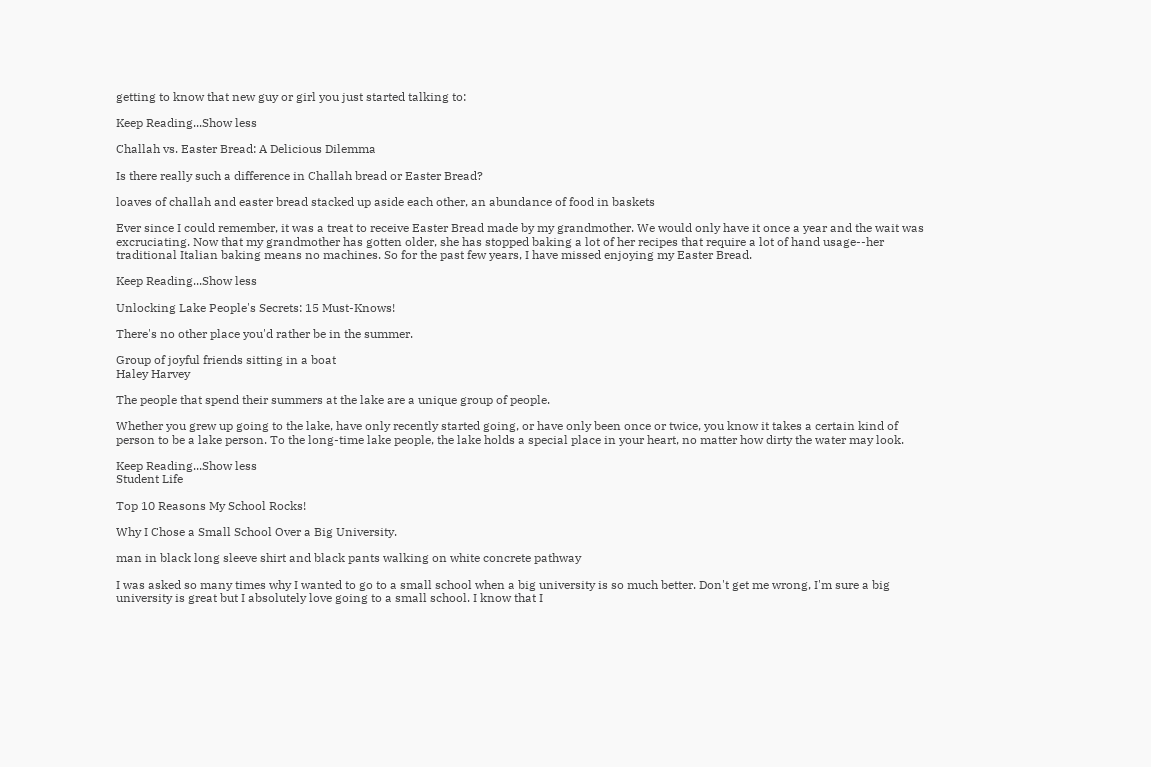getting to know that new guy or girl you just started talking to:

Keep Reading...Show less

Challah vs. Easter Bread: A Delicious Dilemma

Is there really such a difference in Challah bread or Easter Bread?

loaves of challah and easter bread stacked up aside each other, an abundance of food in baskets

Ever since I could remember, it was a treat to receive Easter Bread made by my grandmother. We would only have it once a year and the wait was excruciating. Now that my grandmother has gotten older, she has stopped baking a lot of her recipes that require a lot of hand usage--her traditional Italian baking means no machines. So for the past few years, I have missed enjoying my Easter Bread.

Keep Reading...Show less

Unlocking Lake People's Secrets: 15 Must-Knows!

There's no other place you'd rather be in the summer.

Group of joyful friends sitting in a boat
Haley Harvey

The people that spend their summers at the lake are a unique group of people.

Whether you grew up going to the lake, have only recently started going, or have only been once or twice, you know it takes a certain kind of person to be a lake person. To the long-time lake people, the lake holds a special place in your heart, no matter how dirty the water may look.

Keep Reading...Show less
Student Life

Top 10 Reasons My School Rocks!

Why I Chose a Small School Over a Big University.

man in black long sleeve shirt and black pants walking on white concrete pathway

I was asked so many times why I wanted to go to a small school when a big university is so much better. Don't get me wrong, I'm sure a big university is great but I absolutely love going to a small school. I know that I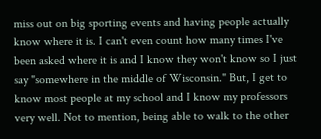miss out on big sporting events and having people actually know where it is. I can't even count how many times I've been asked where it is and I know they won't know so I just say "somewhere in the middle of Wisconsin." But, I get to know most people at my school and I know my professors very well. Not to mention, being able to walk to the other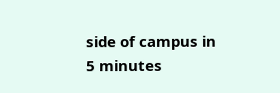side of campus in 5 minutes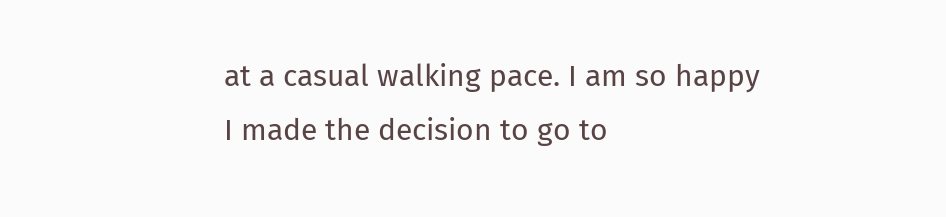at a casual walking pace. I am so happy I made the decision to go to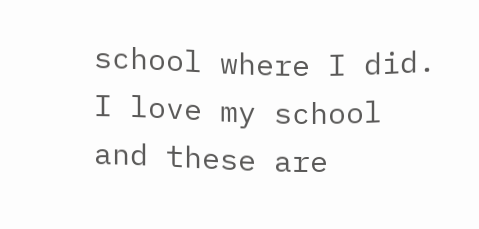school where I did. I love my school and these are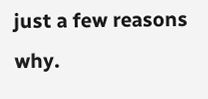just a few reasons why.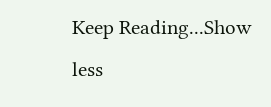Keep Reading...Show less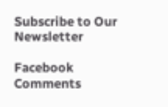Subscribe to Our Newsletter

Facebook Comments